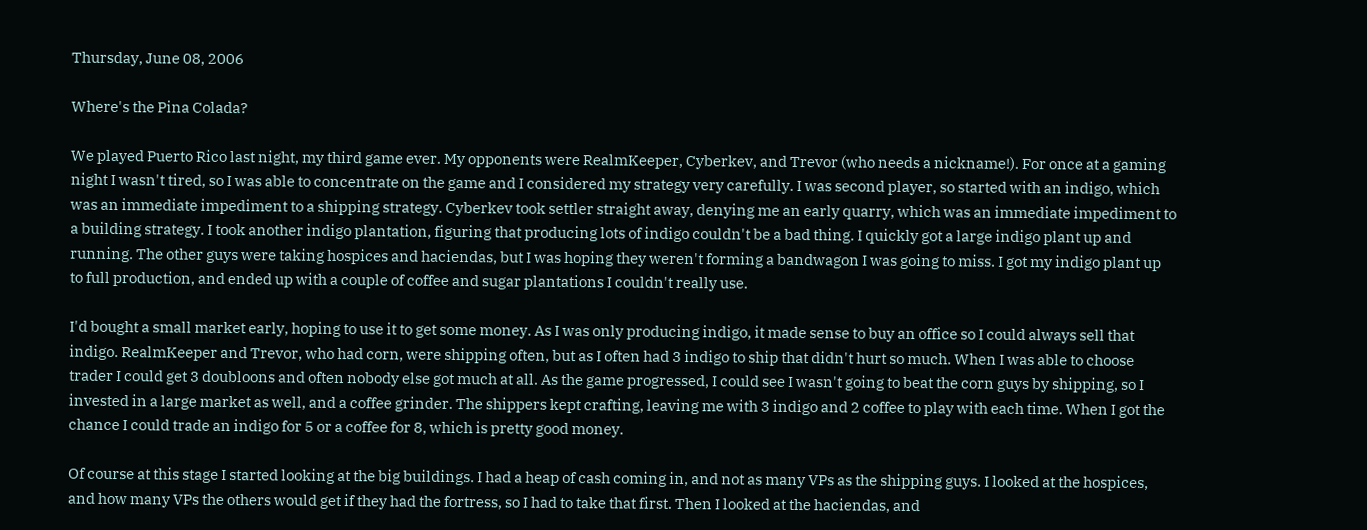Thursday, June 08, 2006

Where's the Pina Colada?

We played Puerto Rico last night, my third game ever. My opponents were RealmKeeper, Cyberkev, and Trevor (who needs a nickname!). For once at a gaming night I wasn't tired, so I was able to concentrate on the game and I considered my strategy very carefully. I was second player, so started with an indigo, which was an immediate impediment to a shipping strategy. Cyberkev took settler straight away, denying me an early quarry, which was an immediate impediment to a building strategy. I took another indigo plantation, figuring that producing lots of indigo couldn't be a bad thing. I quickly got a large indigo plant up and running. The other guys were taking hospices and haciendas, but I was hoping they weren't forming a bandwagon I was going to miss. I got my indigo plant up to full production, and ended up with a couple of coffee and sugar plantations I couldn't really use.

I'd bought a small market early, hoping to use it to get some money. As I was only producing indigo, it made sense to buy an office so I could always sell that indigo. RealmKeeper and Trevor, who had corn, were shipping often, but as I often had 3 indigo to ship that didn't hurt so much. When I was able to choose trader I could get 3 doubloons and often nobody else got much at all. As the game progressed, I could see I wasn't going to beat the corn guys by shipping, so I invested in a large market as well, and a coffee grinder. The shippers kept crafting, leaving me with 3 indigo and 2 coffee to play with each time. When I got the chance I could trade an indigo for 5 or a coffee for 8, which is pretty good money.

Of course at this stage I started looking at the big buildings. I had a heap of cash coming in, and not as many VPs as the shipping guys. I looked at the hospices, and how many VPs the others would get if they had the fortress, so I had to take that first. Then I looked at the haciendas, and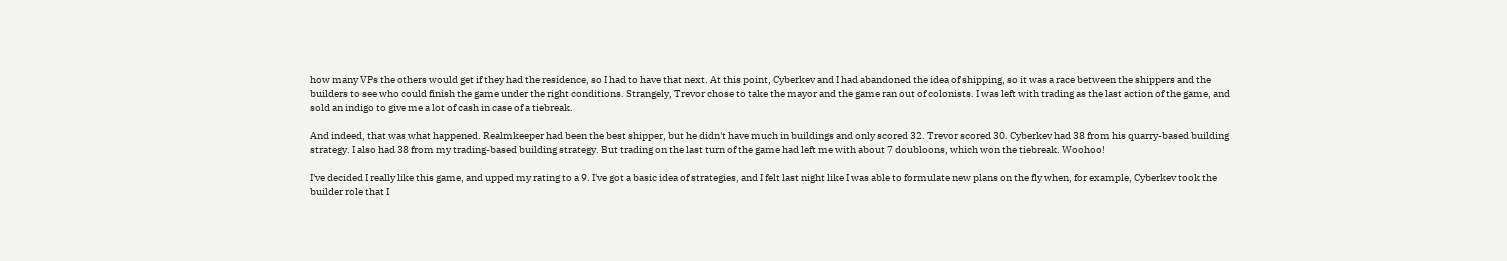how many VPs the others would get if they had the residence, so I had to have that next. At this point, Cyberkev and I had abandoned the idea of shipping, so it was a race between the shippers and the builders to see who could finish the game under the right conditions. Strangely, Trevor chose to take the mayor and the game ran out of colonists. I was left with trading as the last action of the game, and sold an indigo to give me a lot of cash in case of a tiebreak.

And indeed, that was what happened. Realmkeeper had been the best shipper, but he didn't have much in buildings and only scored 32. Trevor scored 30. Cyberkev had 38 from his quarry-based building strategy. I also had 38 from my trading-based building strategy. But trading on the last turn of the game had left me with about 7 doubloons, which won the tiebreak. Woohoo!

I've decided I really like this game, and upped my rating to a 9. I've got a basic idea of strategies, and I felt last night like I was able to formulate new plans on the fly when, for example, Cyberkev took the builder role that I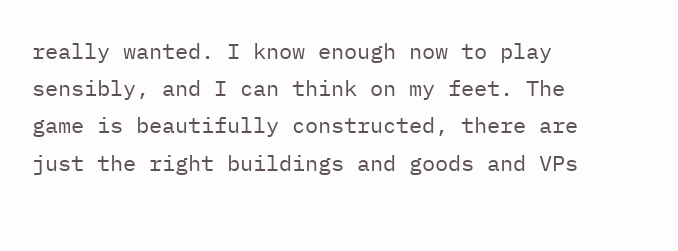really wanted. I know enough now to play sensibly, and I can think on my feet. The game is beautifully constructed, there are just the right buildings and goods and VPs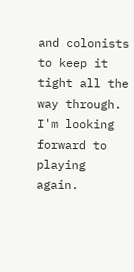and colonists to keep it tight all the way through. I'm looking forward to playing again.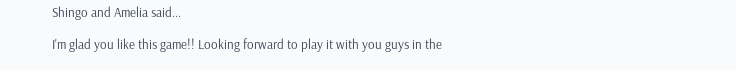Shingo and Amelia said...

I'm glad you like this game!! Looking forward to play it with you guys in the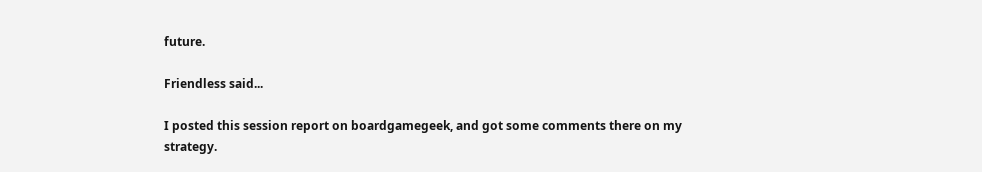future.

Friendless said...

I posted this session report on boardgamegeek, and got some comments there on my strategy.